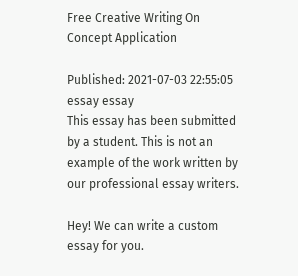Free Creative Writing On Concept Application

Published: 2021-07-03 22:55:05
essay essay
This essay has been submitted by a student. This is not an example of the work written by our professional essay writers.

Hey! We can write a custom essay for you.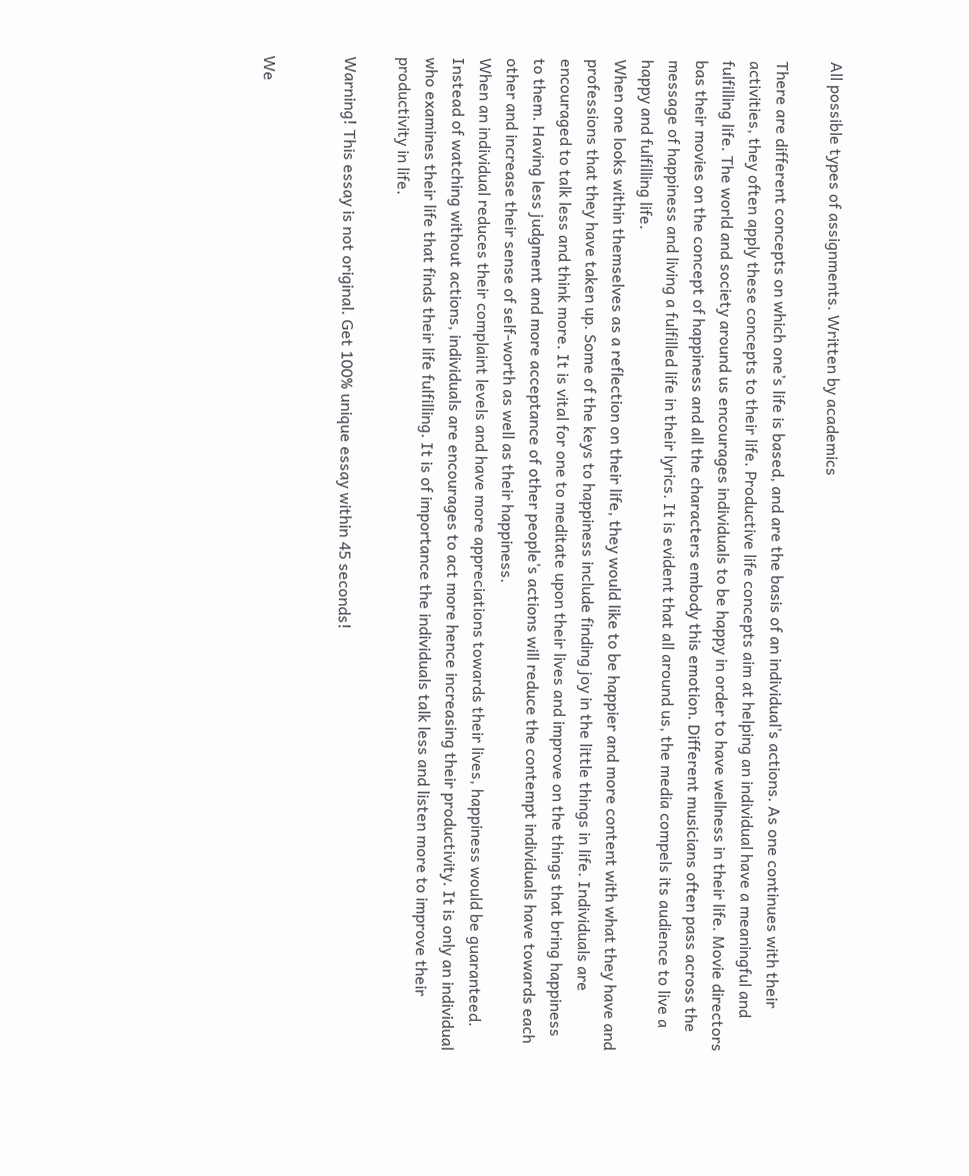All possible types of assignments. Written by academics

There are different concepts on which one’s life is based, and are the basis of an individual’s actions. As one continues with their activities, they often apply these concepts to their life. Productive life concepts aim at helping an individual have a meaningful and fulfilling life. The world and society around us encourages individuals to be happy in order to have wellness in their life. Movie directors bas their movies on the concept of happiness and all the characters embody this emotion. Different musicians often pass across the message of happiness and living a fulfilled life in their lyrics. It is evident that all around us, the media compels its audience to live a happy and fulfilling life.
When one looks within themselves as a reflection on their life, they would like to be happier and more content with what they have and professions that they have taken up. Some of the keys to happiness include finding joy in the little things in life. Individuals are encouraged to talk less and think more. It is vital for one to meditate upon their lives and improve on the things that bring happiness to them. Having less judgment and more acceptance of other people’s actions will reduce the contempt individuals have towards each other and increase their sense of self-worth as well as their happiness.
When an individual reduces their complaint levels and have more appreciations towards their lives, happiness would be guaranteed. Instead of watching without actions, individuals are encourages to act more hence increasing their productivity. It is only an individual who examines their life that finds their life fulfilling. It is of importance the individuals talk less and listen more to improve their productivity in life.

Warning! This essay is not original. Get 100% unique essay within 45 seconds!


We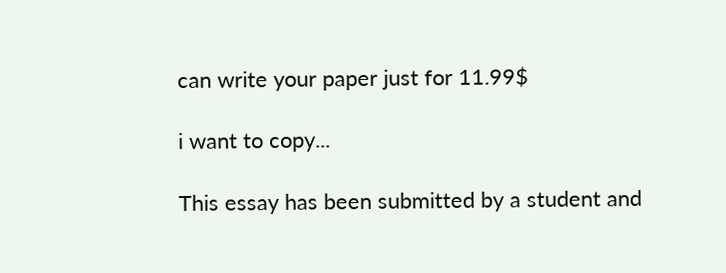can write your paper just for 11.99$

i want to copy...

This essay has been submitted by a student and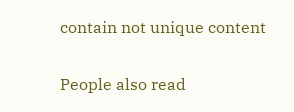contain not unique content

People also read